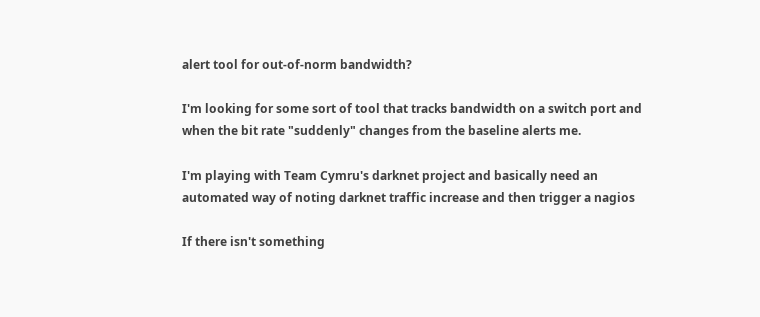alert tool for out-of-norm bandwidth?

I'm looking for some sort of tool that tracks bandwidth on a switch port and
when the bit rate "suddenly" changes from the baseline alerts me.

I'm playing with Team Cymru's darknet project and basically need an
automated way of noting darknet traffic increase and then trigger a nagios

If there isn't something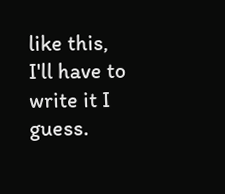like this, I'll have to write it I guess.